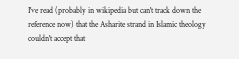I've read (probably in wikipedia but can't track down the reference now) that the Asharite strand in Islamic theology couldn't accept that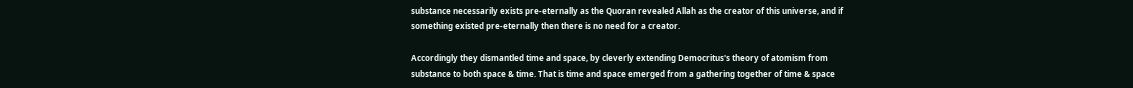substance necessarily exists pre-eternally as the Quoran revealed Allah as the creator of this universe, and if something existed pre-eternally then there is no need for a creator.

Accordingly they dismantled time and space, by cleverly extending Democritus's theory of atomism from substance to both space & time. That is time and space emerged from a gathering together of time & space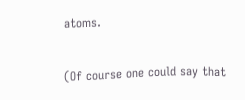atoms.

(Of course one could say that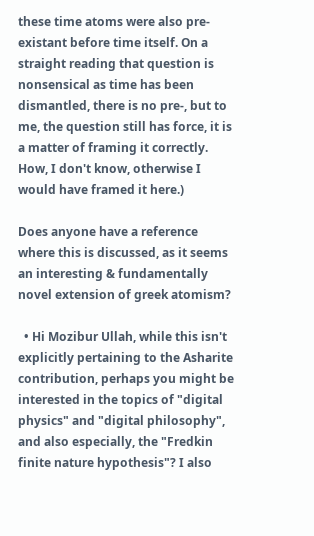these time atoms were also pre-existant before time itself. On a straight reading that question is nonsensical as time has been dismantled, there is no pre-, but to me, the question still has force, it is a matter of framing it correctly. How, I don't know, otherwise I would have framed it here.)

Does anyone have a reference where this is discussed, as it seems an interesting & fundamentally novel extension of greek atomism?

  • Hi Mozibur Ullah, while this isn't explicitly pertaining to the Asharite contribution, perhaps you might be interested in the topics of "digital physics" and "digital philosophy", and also especially, the "Fredkin finite nature hypothesis"? I also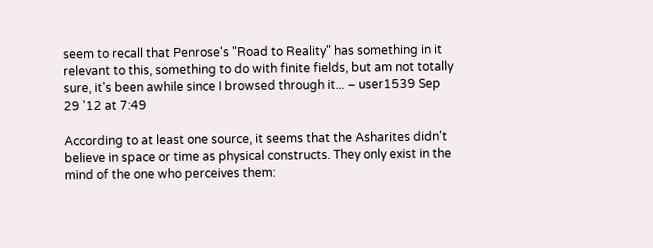seem to recall that Penrose's "Road to Reality" has something in it relevant to this, something to do with finite fields, but am not totally sure, it's been awhile since I browsed through it... – user1539 Sep 29 '12 at 7:49

According to at least one source, it seems that the Asharites didn't believe in space or time as physical constructs. They only exist in the mind of the one who perceives them: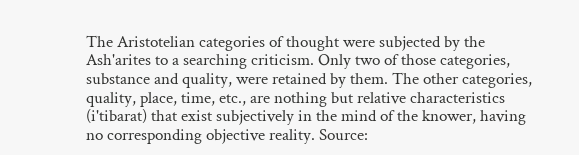The Aristotelian categories of thought were subjected by the Ash'arites to a searching criticism. Only two of those categories, substance and quality, were retained by them. The other categories, quality, place, time, etc., are nothing but relative characteristics (i'tibarat) that exist subjectively in the mind of the knower, having no corresponding objective reality. Source: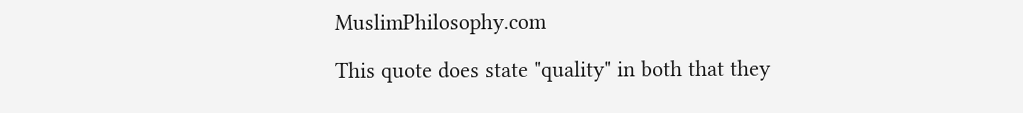MuslimPhilosophy.com

This quote does state "quality" in both that they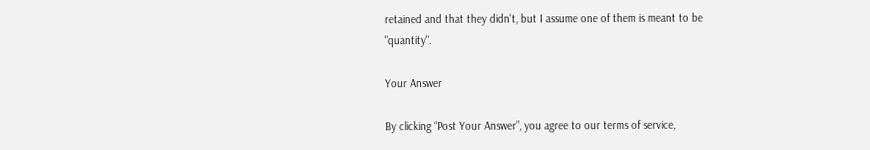retained and that they didn't, but I assume one of them is meant to be "quantity".

Your Answer

By clicking “Post Your Answer”, you agree to our terms of service,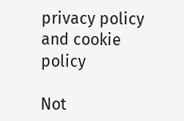privacy policy and cookie policy

Not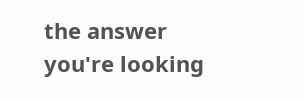the answer you're looking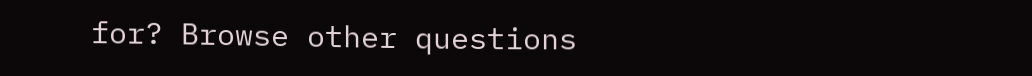for? Browse other questions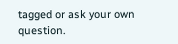tagged or ask your own question.